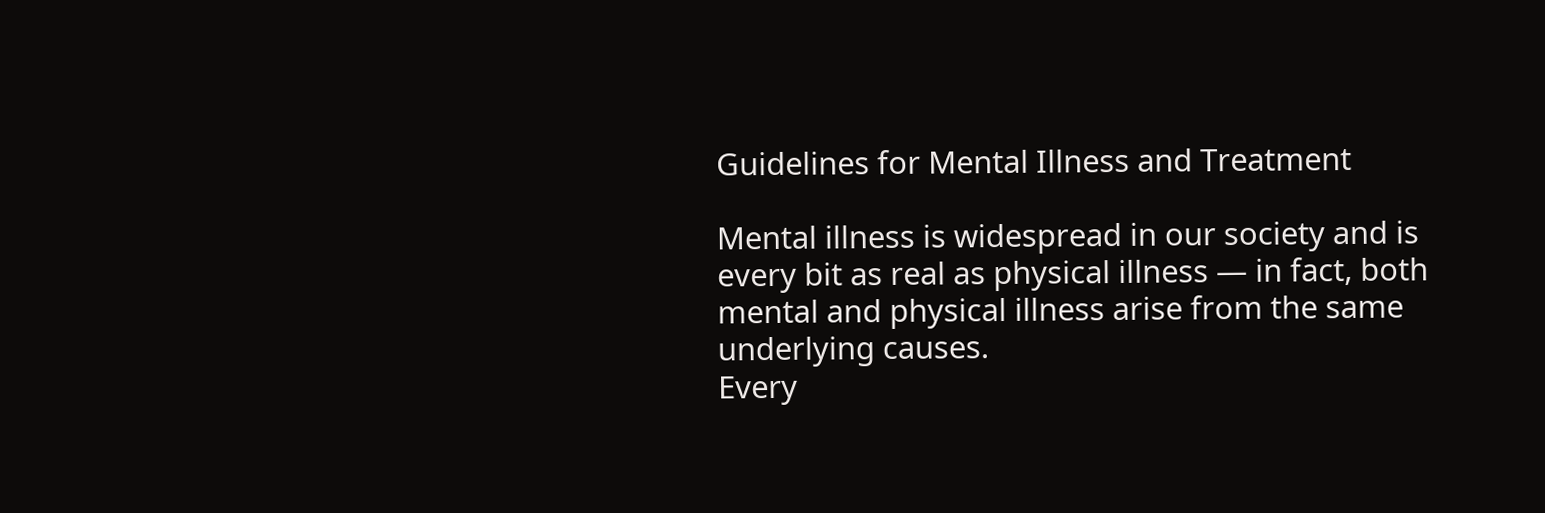Guidelines for Mental Illness and Treatment

Mental illness is widespread in our society and is every bit as real as physical illness — in fact, both mental and physical illness arise from the same underlying causes.
Every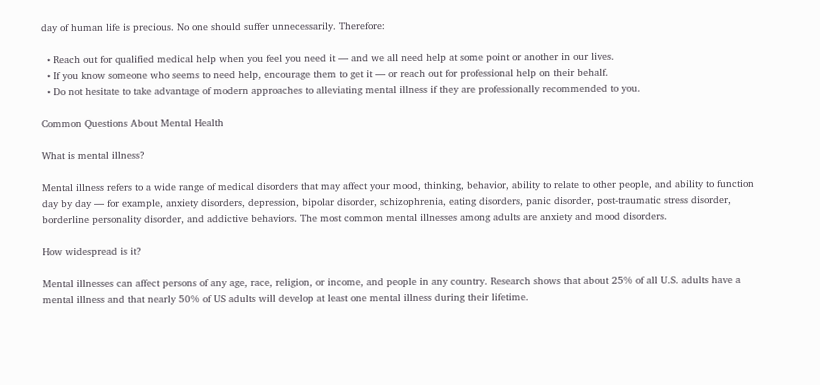day of human life is precious. No one should suffer unnecessarily. Therefore:

  • Reach out for qualified medical help when you feel you need it — and we all need help at some point or another in our lives.
  • If you know someone who seems to need help, encourage them to get it — or reach out for professional help on their behalf.
  • Do not hesitate to take advantage of modern approaches to alleviating mental illness if they are professionally recommended to you.

Common Questions About Mental Health

What is mental illness?

Mental illness refers to a wide range of medical disorders that may affect your mood, thinking, behavior, ability to relate to other people, and ability to function day by day — for example, anxiety disorders, depression, bipolar disorder, schizophrenia, eating disorders, panic disorder, post-traumatic stress disorder, borderline personality disorder, and addictive behaviors. The most common mental illnesses among adults are anxiety and mood disorders.

How widespread is it?

Mental illnesses can affect persons of any age, race, religion, or income, and people in any country. Research shows that about 25% of all U.S. adults have a mental illness and that nearly 50% of US adults will develop at least one mental illness during their lifetime.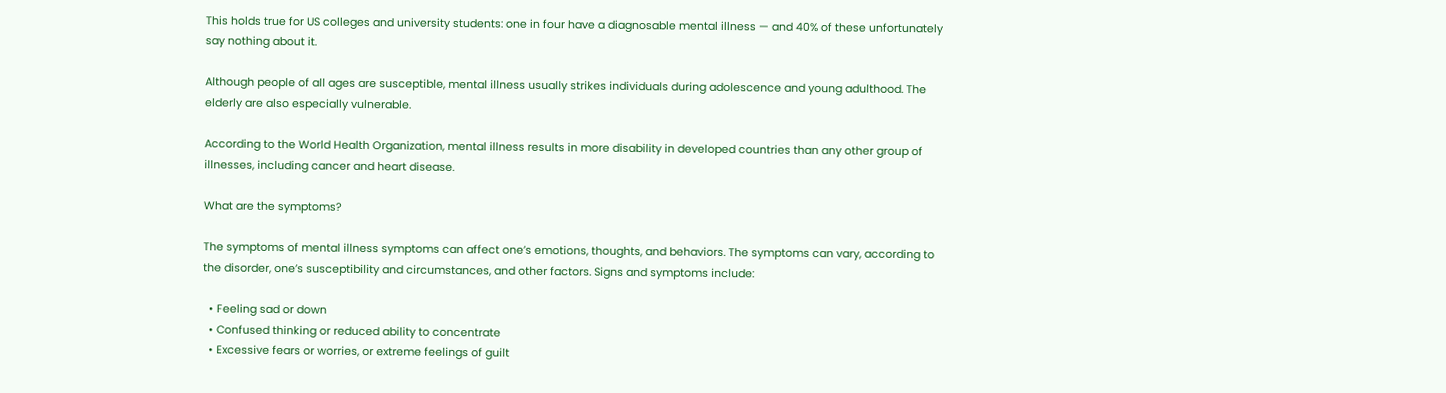This holds true for US colleges and university students: one in four have a diagnosable mental illness — and 40% of these unfortunately say nothing about it.

Although people of all ages are susceptible, mental illness usually strikes individuals during adolescence and young adulthood. The elderly are also especially vulnerable.

According to the World Health Organization, mental illness results in more disability in developed countries than any other group of illnesses, including cancer and heart disease.

What are the symptoms?

The symptoms of mental illness symptoms can affect one’s emotions, thoughts, and behaviors. The symptoms can vary, according to the disorder, one’s susceptibility and circumstances, and other factors. Signs and symptoms include:

  • Feeling sad or down
  • Confused thinking or reduced ability to concentrate
  • Excessive fears or worries, or extreme feelings of guilt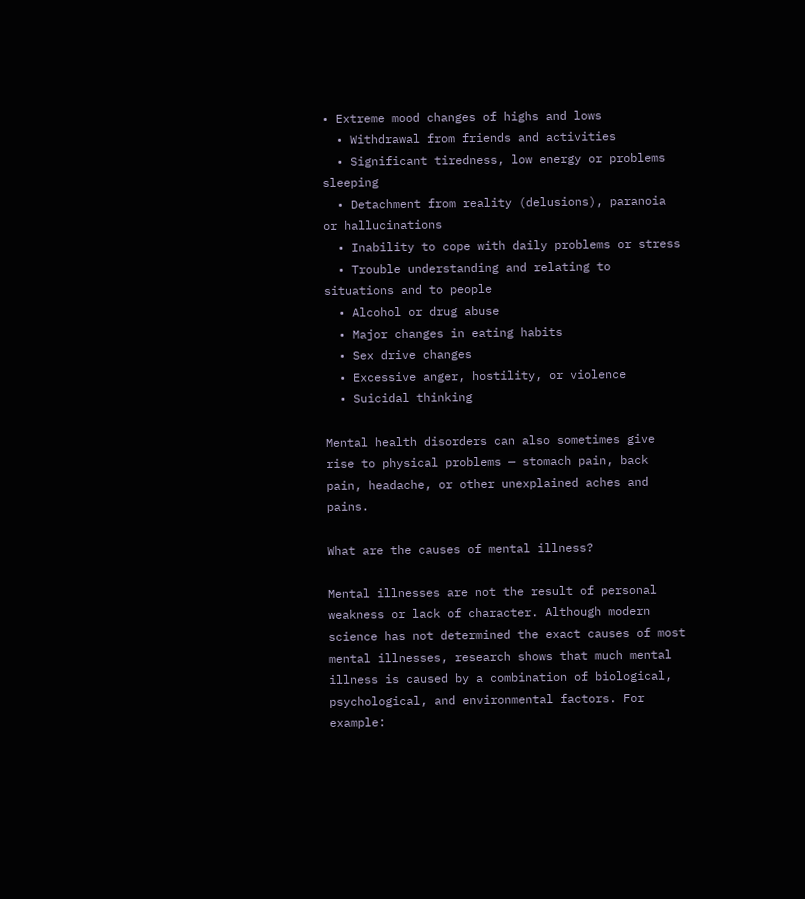• Extreme mood changes of highs and lows
  • Withdrawal from friends and activities
  • Significant tiredness, low energy or problems sleeping
  • Detachment from reality (delusions), paranoia or hallucinations
  • Inability to cope with daily problems or stress
  • Trouble understanding and relating to situations and to people
  • Alcohol or drug abuse
  • Major changes in eating habits
  • Sex drive changes
  • Excessive anger, hostility, or violence
  • Suicidal thinking

Mental health disorders can also sometimes give rise to physical problems — stomach pain, back pain, headache, or other unexplained aches and pains.

What are the causes of mental illness?

Mental illnesses are not the result of personal weakness or lack of character. Although modern science has not determined the exact causes of most mental illnesses, research shows that much mental illness is caused by a combination of biological, psychological, and environmental factors. For example: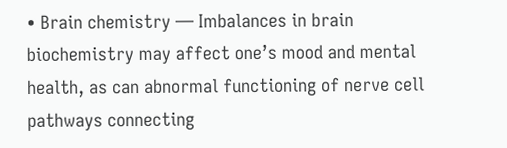• Brain chemistry — Imbalances in brain biochemistry may affect one’s mood and mental health, as can abnormal functioning of nerve cell pathways connecting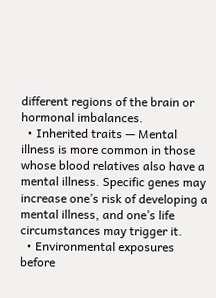different regions of the brain or hormonal imbalances.
  • Inherited traits — Mental illness is more common in those whose blood relatives also have a mental illness. Specific genes may increase one’s risk of developing a mental illness, and one’s life circumstances may trigger it.
  • Environmental exposures before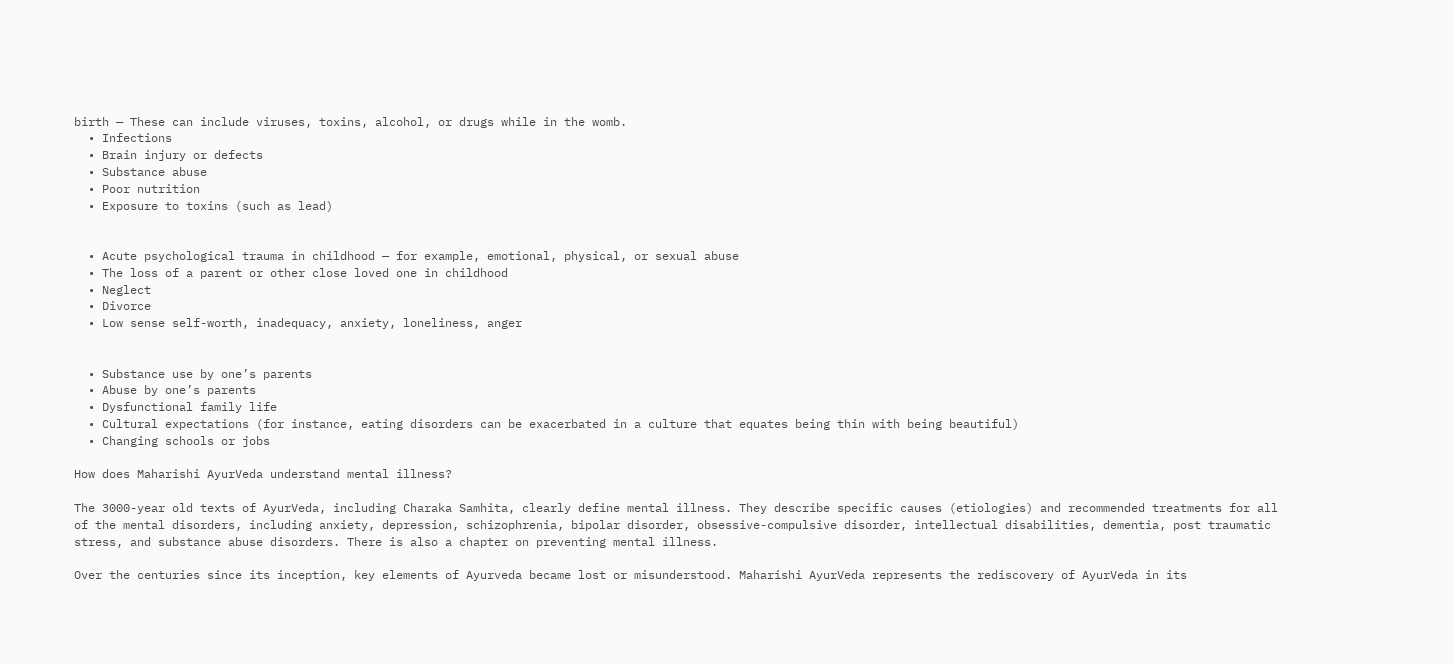birth — These can include viruses, toxins, alcohol, or drugs while in the womb.
  • Infections
  • Brain injury or defects
  • Substance abuse
  • Poor nutrition
  • Exposure to toxins (such as lead)


  • Acute psychological trauma in childhood — for example, emotional, physical, or sexual abuse
  • The loss of a parent or other close loved one in childhood
  • Neglect
  • Divorce
  • Low sense self-worth, inadequacy, anxiety, loneliness, anger


  • Substance use by one’s parents
  • Abuse by one’s parents
  • Dysfunctional family life
  • Cultural expectations (for instance, eating disorders can be exacerbated in a culture that equates being thin with being beautiful)
  • Changing schools or jobs

How does Maharishi AyurVeda understand mental illness?

The 3000-year old texts of AyurVeda, including Charaka Samhita, clearly define mental illness. They describe specific causes (etiologies) and recommended treatments for all of the mental disorders, including anxiety, depression, schizophrenia, bipolar disorder, obsessive-compulsive disorder, intellectual disabilities, dementia, post traumatic stress, and substance abuse disorders. There is also a chapter on preventing mental illness.

Over the centuries since its inception, key elements of Ayurveda became lost or misunderstood. Maharishi AyurVeda represents the rediscovery of AyurVeda in its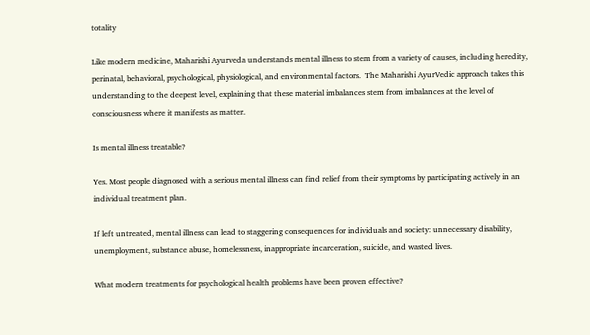totality

Like modern medicine, Maharishi Ayurveda understands mental illness to stem from a variety of causes, including heredity, perinatal, behavioral, psychological, physiological, and environmental factors.  The Maharishi AyurVedic approach takes this understanding to the deepest level, explaining that these material imbalances stem from imbalances at the level of consciousness where it manifests as matter.

Is mental illness treatable?

Yes. Most people diagnosed with a serious mental illness can find relief from their symptoms by participating actively in an individual treatment plan.

If left untreated, mental illness can lead to staggering consequences for individuals and society: unnecessary disability, unemployment, substance abuse, homelessness, inappropriate incarceration, suicide, and wasted lives.

What modern treatments for psychological health problems have been proven effective?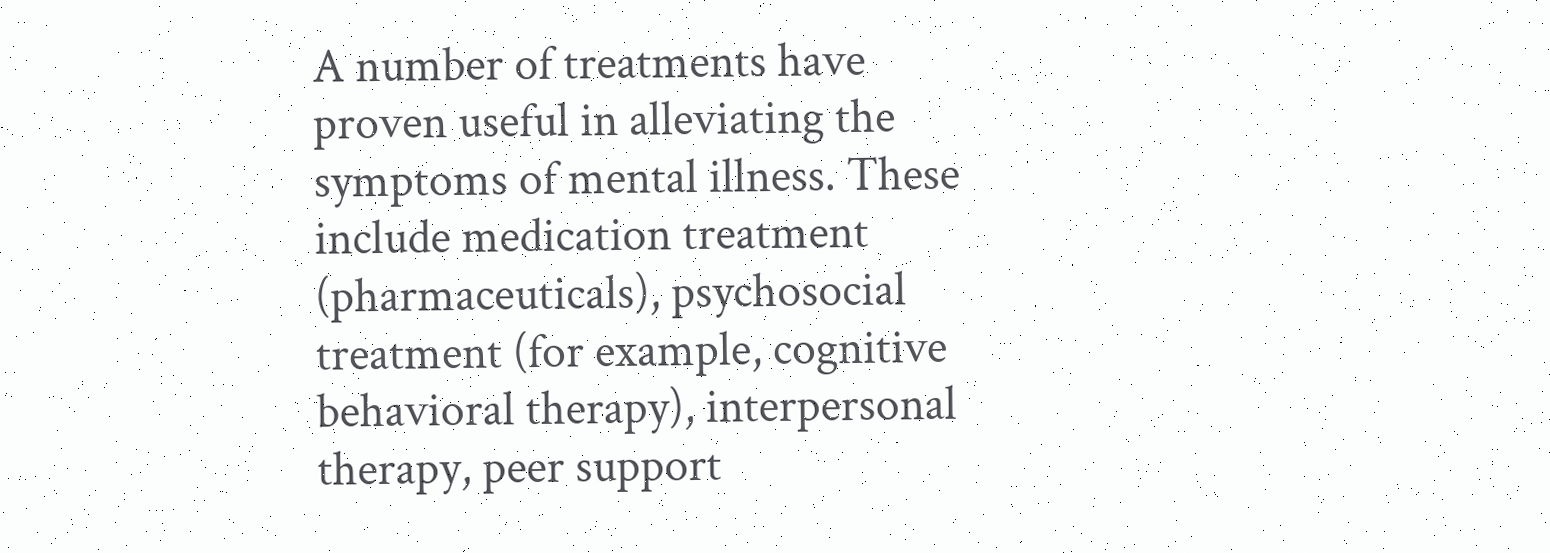A number of treatments have proven useful in alleviating the symptoms of mental illness. These include medication treatment (pharmaceuticals), psychosocial treatment (for example, cognitive behavioral therapy), interpersonal therapy, peer support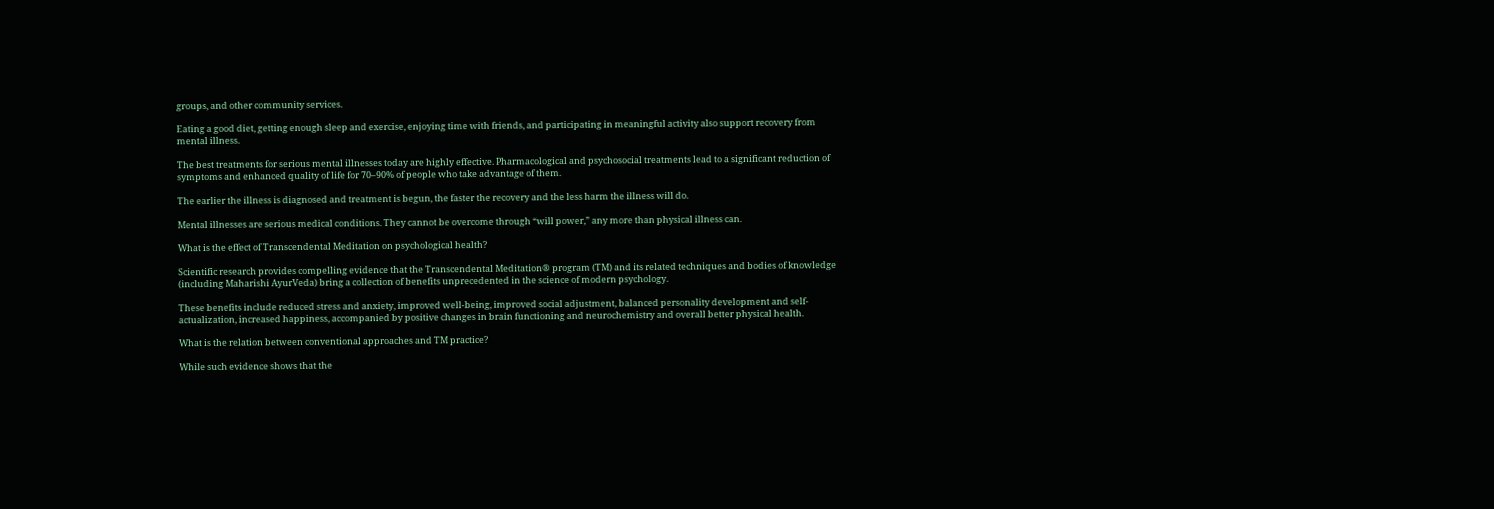groups, and other community services.

Eating a good diet, getting enough sleep and exercise, enjoying time with friends, and participating in meaningful activity also support recovery from mental illness.

The best treatments for serious mental illnesses today are highly effective. Pharmacological and psychosocial treatments lead to a significant reduction of symptoms and enhanced quality of life for 70–90% of people who take advantage of them.

The earlier the illness is diagnosed and treatment is begun, the faster the recovery and the less harm the illness will do.

Mental illnesses are serious medical conditions. They cannot be overcome through “will power,” any more than physical illness can.

What is the effect of Transcendental Meditation on psychological health?

Scientific research provides compelling evidence that the Transcendental Meditation® program (TM) and its related techniques and bodies of knowledge (including Maharishi AyurVeda) bring a collection of benefits unprecedented in the science of modern psychology.

These benefits include reduced stress and anxiety, improved well-being, improved social adjustment, balanced personality development and self-actualization, increased happiness, accompanied by positive changes in brain functioning and neurochemistry and overall better physical health.

What is the relation between conventional approaches and TM practice?

While such evidence shows that the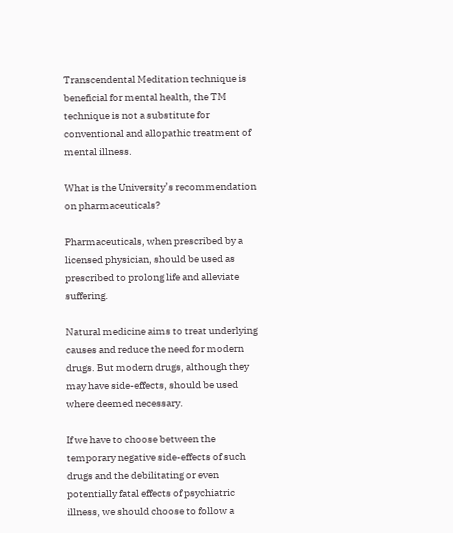Transcendental Meditation technique is beneficial for mental health, the TM technique is not a substitute for conventional and allopathic treatment of mental illness.

What is the University’s recommendation on pharmaceuticals?

Pharmaceuticals, when prescribed by a licensed physician, should be used as prescribed to prolong life and alleviate suffering.

Natural medicine aims to treat underlying causes and reduce the need for modern drugs. But modern drugs, although they may have side-effects, should be used where deemed necessary.

If we have to choose between the temporary negative side-effects of such drugs and the debilitating or even potentially fatal effects of psychiatric illness, we should choose to follow a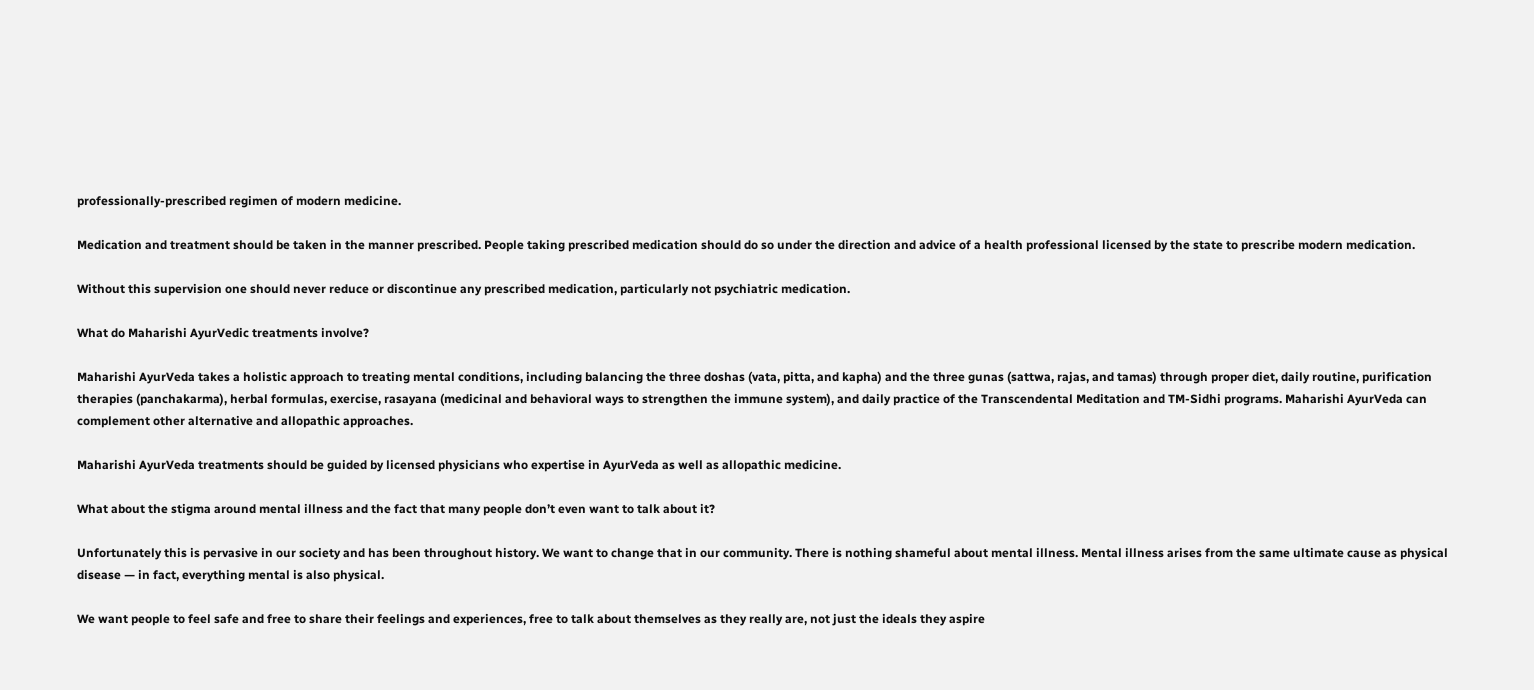professionally-prescribed regimen of modern medicine.

Medication and treatment should be taken in the manner prescribed. People taking prescribed medication should do so under the direction and advice of a health professional licensed by the state to prescribe modern medication.

Without this supervision one should never reduce or discontinue any prescribed medication, particularly not psychiatric medication.

What do Maharishi AyurVedic treatments involve?

Maharishi AyurVeda takes a holistic approach to treating mental conditions, including balancing the three doshas (vata, pitta, and kapha) and the three gunas (sattwa, rajas, and tamas) through proper diet, daily routine, purification therapies (panchakarma), herbal formulas, exercise, rasayana (medicinal and behavioral ways to strengthen the immune system), and daily practice of the Transcendental Meditation and TM-Sidhi programs. Maharishi AyurVeda can complement other alternative and allopathic approaches.

Maharishi AyurVeda treatments should be guided by licensed physicians who expertise in AyurVeda as well as allopathic medicine.

What about the stigma around mental illness and the fact that many people don’t even want to talk about it?

Unfortunately this is pervasive in our society and has been throughout history. We want to change that in our community. There is nothing shameful about mental illness. Mental illness arises from the same ultimate cause as physical disease — in fact, everything mental is also physical.

We want people to feel safe and free to share their feelings and experiences, free to talk about themselves as they really are, not just the ideals they aspire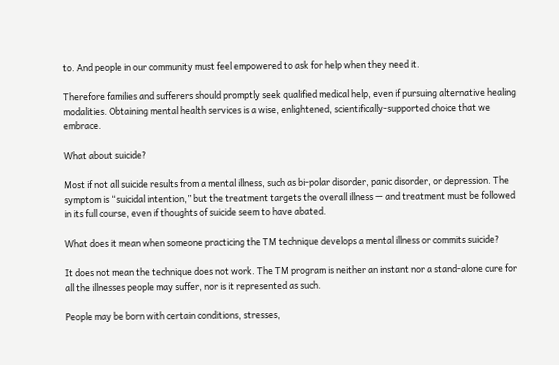to. And people in our community must feel empowered to ask for help when they need it.

Therefore families and sufferers should promptly seek qualified medical help, even if pursuing alternative healing modalities. Obtaining mental health services is a wise, enlightened, scientifically-supported choice that we embrace.

What about suicide?

Most if not all suicide results from a mental illness, such as bi-polar disorder, panic disorder, or depression. The symptom is “suicidal intention,” but the treatment targets the overall illness — and treatment must be followed in its full course, even if thoughts of suicide seem to have abated.

What does it mean when someone practicing the TM technique develops a mental illness or commits suicide?

It does not mean the technique does not work. The TM program is neither an instant nor a stand-alone cure for all the illnesses people may suffer, nor is it represented as such.

People may be born with certain conditions, stresses,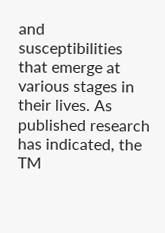and susceptibilities that emerge at various stages in their lives. As published research has indicated, the TM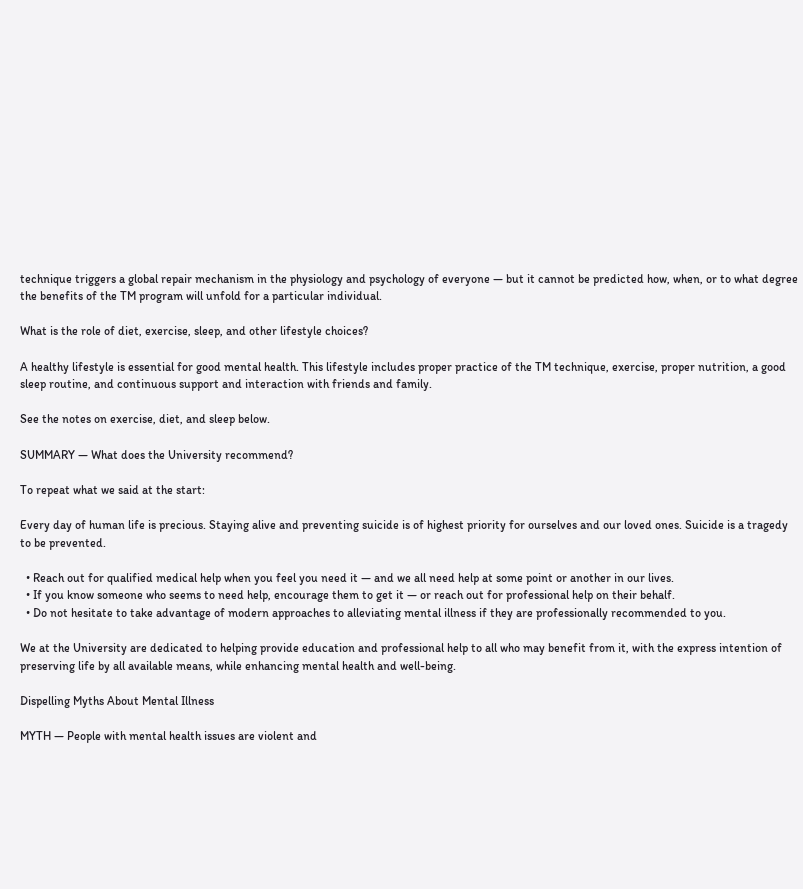technique triggers a global repair mechanism in the physiology and psychology of everyone — but it cannot be predicted how, when, or to what degree the benefits of the TM program will unfold for a particular individual.

What is the role of diet, exercise, sleep, and other lifestyle choices?

A healthy lifestyle is essential for good mental health. This lifestyle includes proper practice of the TM technique, exercise, proper nutrition, a good sleep routine, and continuous support and interaction with friends and family.

See the notes on exercise, diet, and sleep below.

SUMMARY — What does the University recommend?

To repeat what we said at the start:

Every day of human life is precious. Staying alive and preventing suicide is of highest priority for ourselves and our loved ones. Suicide is a tragedy to be prevented.

  • Reach out for qualified medical help when you feel you need it — and we all need help at some point or another in our lives.
  • If you know someone who seems to need help, encourage them to get it — or reach out for professional help on their behalf.
  • Do not hesitate to take advantage of modern approaches to alleviating mental illness if they are professionally recommended to you.

We at the University are dedicated to helping provide education and professional help to all who may benefit from it, with the express intention of preserving life by all available means, while enhancing mental health and well-being.

Dispelling Myths About Mental Illness

MYTH — People with mental health issues are violent and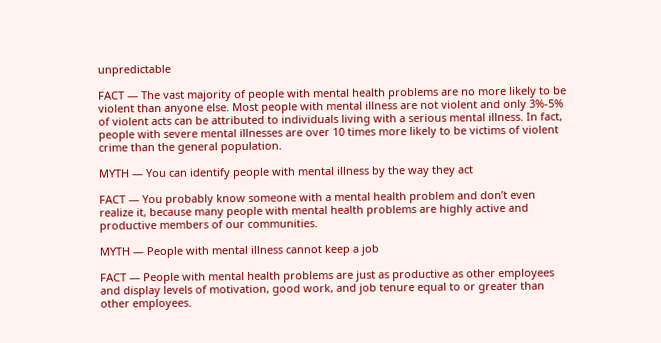unpredictable

FACT — The vast majority of people with mental health problems are no more likely to be violent than anyone else. Most people with mental illness are not violent and only 3%-5% of violent acts can be attributed to individuals living with a serious mental illness. In fact, people with severe mental illnesses are over 10 times more likely to be victims of violent crime than the general population.

MYTH — You can identify people with mental illness by the way they act

FACT — You probably know someone with a mental health problem and don’t even realize it, because many people with mental health problems are highly active and productive members of our communities.

MYTH — People with mental illness cannot keep a job

FACT — People with mental health problems are just as productive as other employees and display levels of motivation, good work, and job tenure equal to or greater than other employees.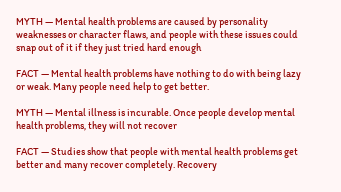MYTH — Mental health problems are caused by personality weaknesses or character flaws, and people with these issues could snap out of it if they just tried hard enough

FACT — Mental health problems have nothing to do with being lazy or weak. Many people need help to get better.

MYTH — Mental illness is incurable. Once people develop mental health problems, they will not recover

FACT — Studies show that people with mental health problems get better and many recover completely. Recovery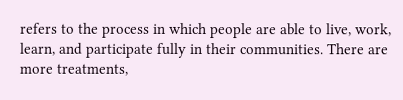refers to the process in which people are able to live, work, learn, and participate fully in their communities. There are more treatments,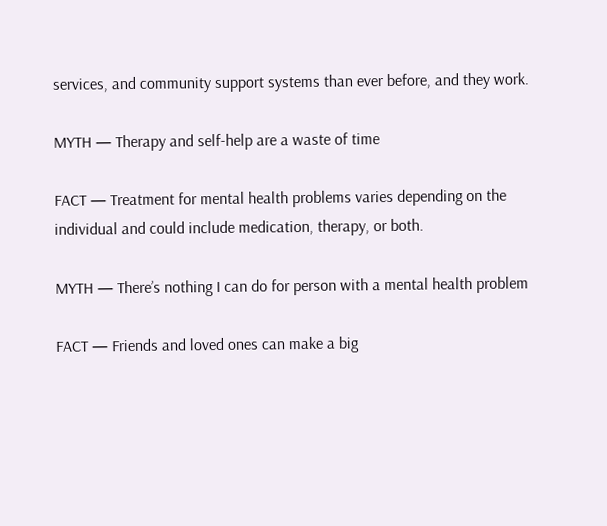services, and community support systems than ever before, and they work.

MYTH — Therapy and self-help are a waste of time

FACT — Treatment for mental health problems varies depending on the individual and could include medication, therapy, or both.

MYTH — There’s nothing I can do for person with a mental health problem

FACT — Friends and loved ones can make a big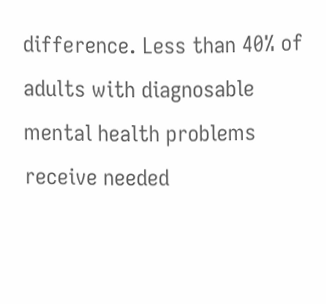difference. Less than 40% of adults with diagnosable mental health problems receive needed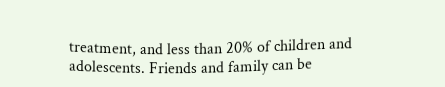treatment, and less than 20% of children and adolescents. Friends and family can be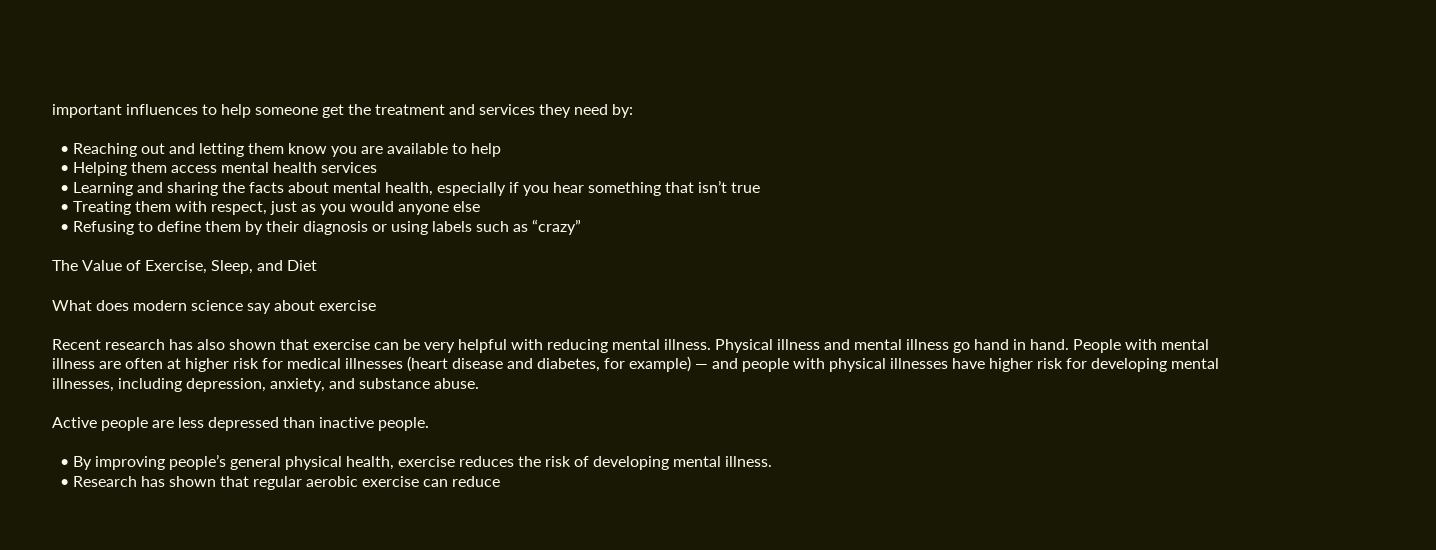important influences to help someone get the treatment and services they need by:

  • Reaching out and letting them know you are available to help
  • Helping them access mental health services
  • Learning and sharing the facts about mental health, especially if you hear something that isn’t true
  • Treating them with respect, just as you would anyone else
  • Refusing to define them by their diagnosis or using labels such as “crazy”

The Value of Exercise, Sleep, and Diet

What does modern science say about exercise

Recent research has also shown that exercise can be very helpful with reducing mental illness. Physical illness and mental illness go hand in hand. People with mental illness are often at higher risk for medical illnesses (heart disease and diabetes, for example) — and people with physical illnesses have higher risk for developing mental illnesses, including depression, anxiety, and substance abuse.

Active people are less depressed than inactive people.

  • By improving people’s general physical health, exercise reduces the risk of developing mental illness.
  • Research has shown that regular aerobic exercise can reduce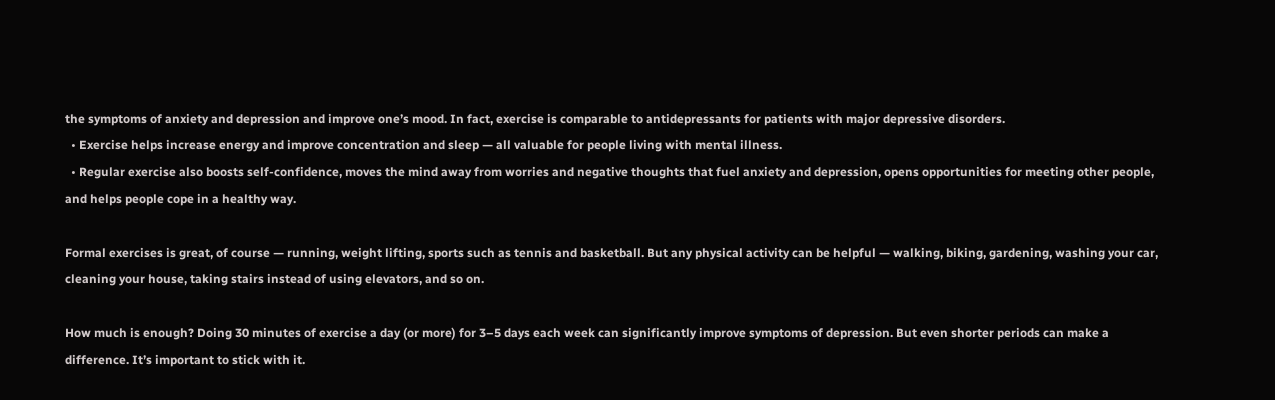the symptoms of anxiety and depression and improve one’s mood. In fact, exercise is comparable to antidepressants for patients with major depressive disorders.
  • Exercise helps increase energy and improve concentration and sleep — all valuable for people living with mental illness.
  • Regular exercise also boosts self-confidence, moves the mind away from worries and negative thoughts that fuel anxiety and depression, opens opportunities for meeting other people, and helps people cope in a healthy way.

Formal exercises is great, of course — running, weight lifting, sports such as tennis and basketball. But any physical activity can be helpful — walking, biking, gardening, washing your car, cleaning your house, taking stairs instead of using elevators, and so on.

How much is enough? Doing 30 minutes of exercise a day (or more) for 3–5 days each week can significantly improve symptoms of depression. But even shorter periods can make a difference. It’s important to stick with it.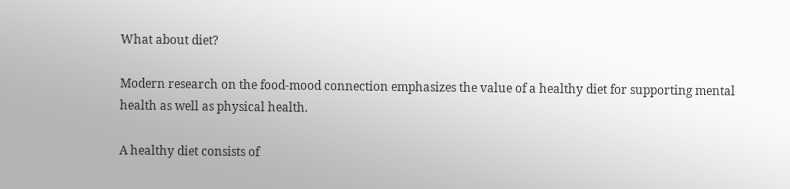What about diet?

Modern research on the food-mood connection emphasizes the value of a healthy diet for supporting mental health as well as physical health.

A healthy diet consists of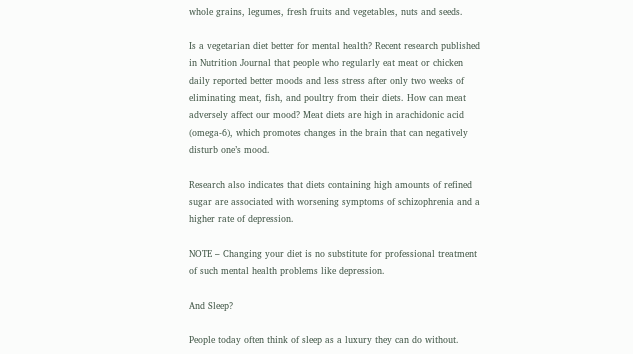whole grains, legumes, fresh fruits and vegetables, nuts and seeds.

Is a vegetarian diet better for mental health? Recent research published in Nutrition Journal that people who regularly eat meat or chicken daily reported better moods and less stress after only two weeks of eliminating meat, fish, and poultry from their diets. How can meat adversely affect our mood? Meat diets are high in arachidonic acid (omega-6), which promotes changes in the brain that can negatively disturb one’s mood.

Research also indicates that diets containing high amounts of refined sugar are associated with worsening symptoms of schizophrenia and a higher rate of depression.

NOTE – Changing your diet is no substitute for professional treatment of such mental health problems like depression.

And Sleep?

People today often think of sleep as a luxury they can do without.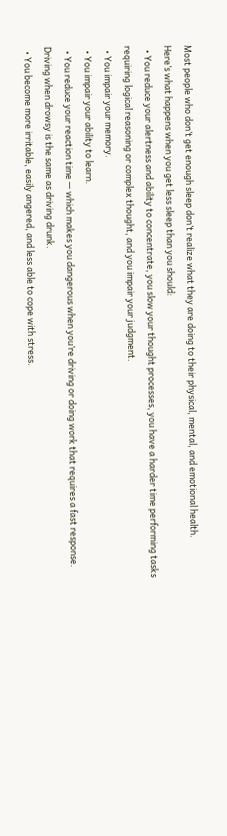Most people who don’t get enough sleep don’t realize what they are doing to their physical, mental, and emotional health.
Here’s what happens when you get less sleep than you should:
  • You reduce your alertness and ability to concentrate, you slow your thought processes, you have a harder time performing tasks requiring logical reasoning or complex thought, and you impair your judgment.
  • You impair your memory.
  • You impair your ability to learn.
  • You reduce your reaction time — which makes you dangerous when you’re driving or doing work that requires a fast response. Driving when drowsy is the same as driving drunk.
  • You become more irritable, easily angered, and less able to cope with stress.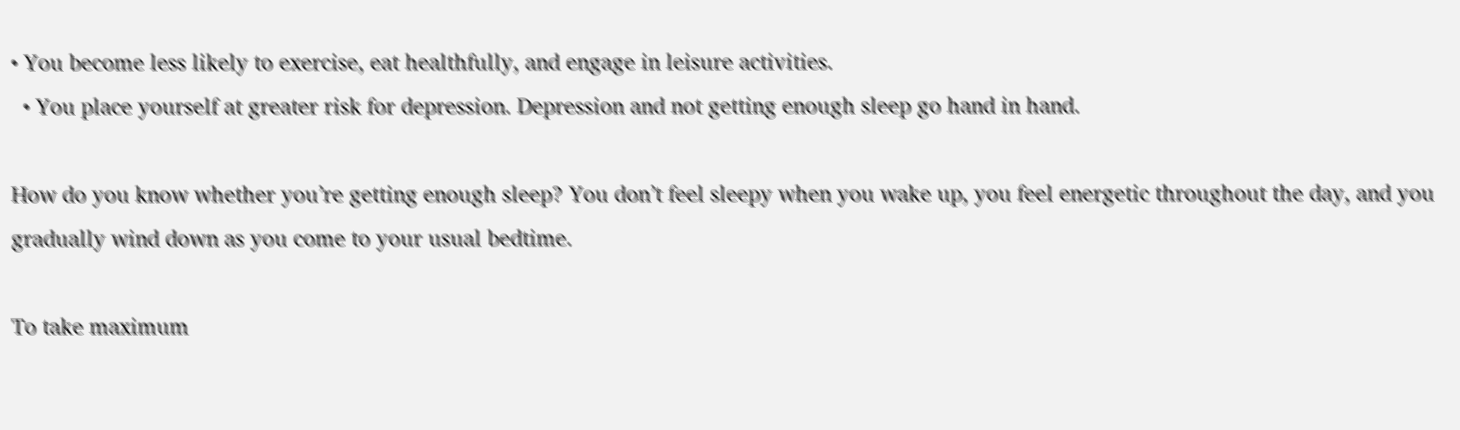• You become less likely to exercise, eat healthfully, and engage in leisure activities.
  • You place yourself at greater risk for depression. Depression and not getting enough sleep go hand in hand.

How do you know whether you’re getting enough sleep? You don’t feel sleepy when you wake up, you feel energetic throughout the day, and you gradually wind down as you come to your usual bedtime.

To take maximum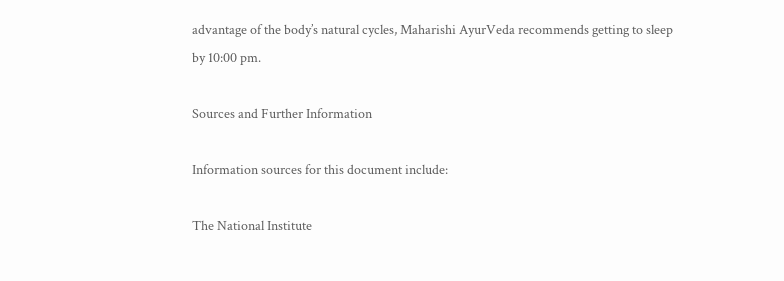advantage of the body’s natural cycles, Maharishi AyurVeda recommends getting to sleep by 10:00 pm.

Sources and Further Information

Information sources for this document include:

The National Institute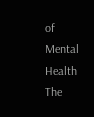of Mental Health
The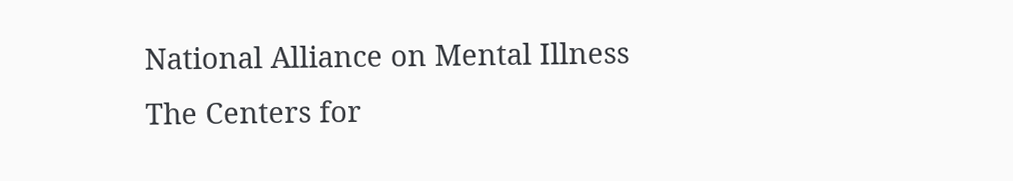National Alliance on Mental Illness
The Centers for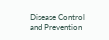Disease Control and Prevention